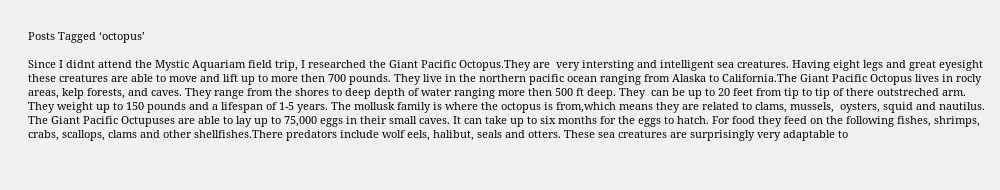Posts Tagged ‘octopus’

Since I didnt attend the Mystic Aquariam field trip, I researched the Giant Pacific Octopus.They are  very intersting and intelligent sea creatures. Having eight legs and great eyesight these creatures are able to move and lift up to more then 700 pounds. They live in the northern pacific ocean ranging from Alaska to California.The Giant Pacific Octopus lives in rocly areas, kelp forests, and caves. They range from the shores to deep depth of water ranging more then 500 ft deep. They  can be up to 20 feet from tip to tip of there outstreched arm. They weight up to 150 pounds and a lifespan of 1-5 years. The mollusk family is where the octopus is from,which means they are related to clams, mussels,  oysters, squid and nautilus. The Giant Pacific Octupuses are able to lay up to 75,000 eggs in their small caves. It can take up to six months for the eggs to hatch. For food they feed on the following fishes, shrimps, crabs, scallops, clams and other shellfishes.There predators include wolf eels, halibut, seals and otters. These sea creatures are surprisingly very adaptable to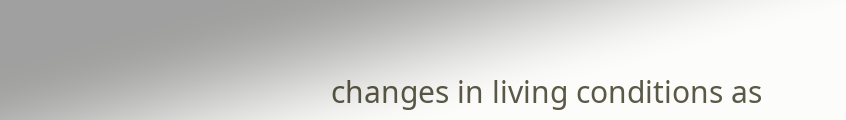changes in living conditions as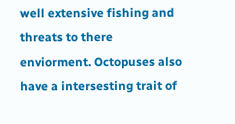well extensive fishing and threats to there enviorment. Octopuses also have a intersesting trait of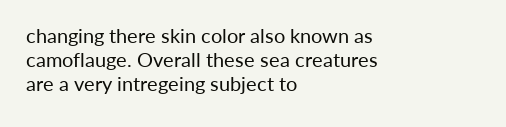changing there skin color also known as camoflauge. Overall these sea creatures are a very intregeing subject to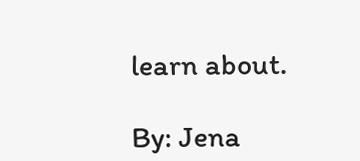learn about.

By: Jena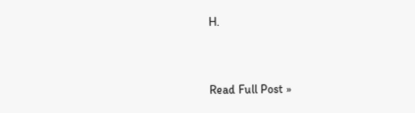H.


Read Full Post »